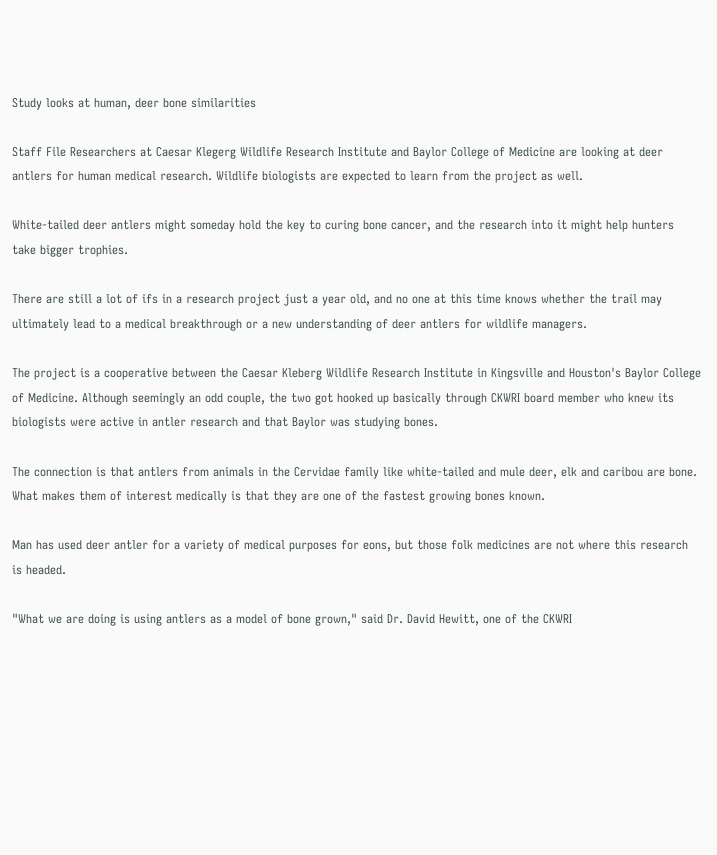Study looks at human, deer bone similarities

Staff File Researchers at Caesar Klegerg Wildlife Research Institute and Baylor College of Medicine are looking at deer antlers for human medical research. Wildlife biologists are expected to learn from the project as well.

White-tailed deer antlers might someday hold the key to curing bone cancer, and the research into it might help hunters take bigger trophies.

There are still a lot of ifs in a research project just a year old, and no one at this time knows whether the trail may ultimately lead to a medical breakthrough or a new understanding of deer antlers for wildlife managers.

The project is a cooperative between the Caesar Kleberg Wildlife Research Institute in Kingsville and Houston's Baylor College of Medicine. Although seemingly an odd couple, the two got hooked up basically through CKWRI board member who knew its biologists were active in antler research and that Baylor was studying bones.

The connection is that antlers from animals in the Cervidae family like white-tailed and mule deer, elk and caribou are bone. What makes them of interest medically is that they are one of the fastest growing bones known.

Man has used deer antler for a variety of medical purposes for eons, but those folk medicines are not where this research is headed.

"What we are doing is using antlers as a model of bone grown," said Dr. David Hewitt, one of the CKWRI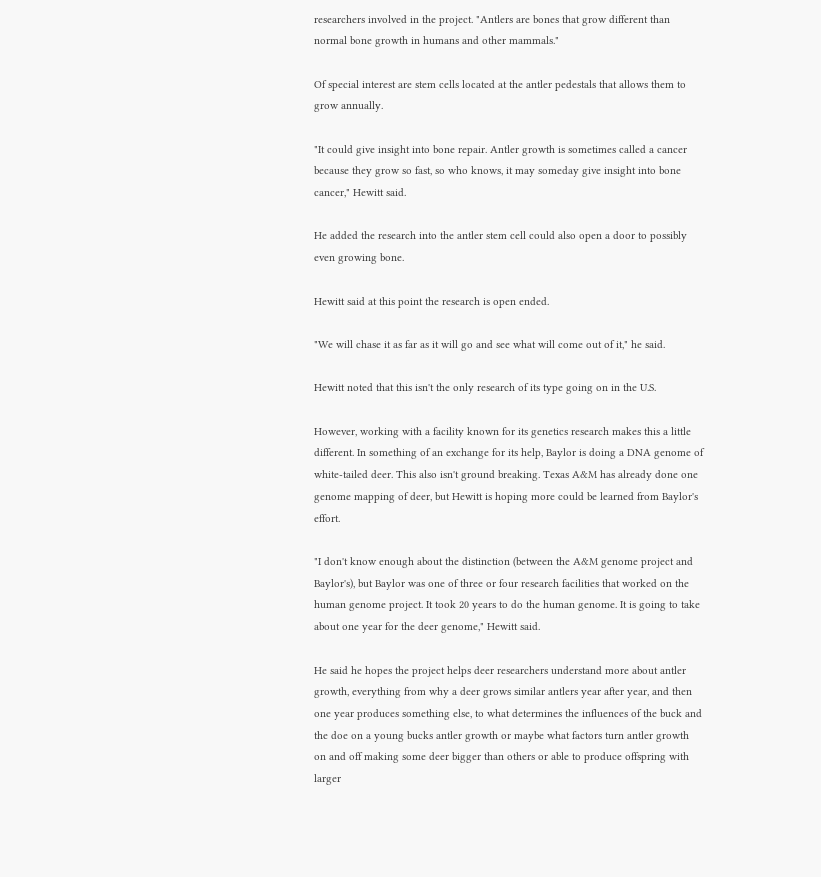researchers involved in the project. "Antlers are bones that grow different than normal bone growth in humans and other mammals."

Of special interest are stem cells located at the antler pedestals that allows them to grow annually.

"It could give insight into bone repair. Antler growth is sometimes called a cancer because they grow so fast, so who knows, it may someday give insight into bone cancer," Hewitt said.

He added the research into the antler stem cell could also open a door to possibly even growing bone.

Hewitt said at this point the research is open ended.

"We will chase it as far as it will go and see what will come out of it," he said.

Hewitt noted that this isn't the only research of its type going on in the U.S.

However, working with a facility known for its genetics research makes this a little different. In something of an exchange for its help, Baylor is doing a DNA genome of white-tailed deer. This also isn't ground breaking. Texas A&M has already done one genome mapping of deer, but Hewitt is hoping more could be learned from Baylor's effort.

"I don't know enough about the distinction (between the A&M genome project and Baylor's), but Baylor was one of three or four research facilities that worked on the human genome project. It took 20 years to do the human genome. It is going to take about one year for the deer genome," Hewitt said.

He said he hopes the project helps deer researchers understand more about antler growth, everything from why a deer grows similar antlers year after year, and then one year produces something else, to what determines the influences of the buck and the doe on a young bucks antler growth or maybe what factors turn antler growth on and off making some deer bigger than others or able to produce offspring with larger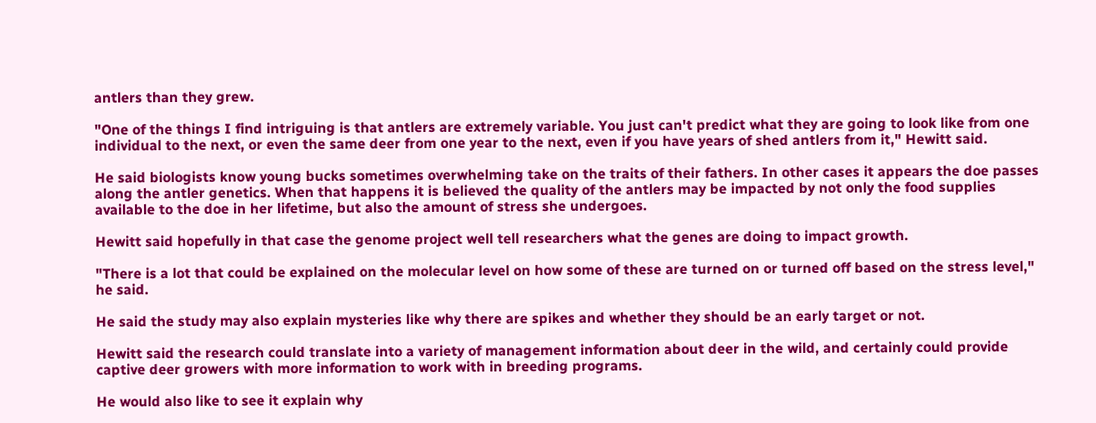antlers than they grew.

"One of the things I find intriguing is that antlers are extremely variable. You just can't predict what they are going to look like from one individual to the next, or even the same deer from one year to the next, even if you have years of shed antlers from it," Hewitt said.

He said biologists know young bucks sometimes overwhelming take on the traits of their fathers. In other cases it appears the doe passes along the antler genetics. When that happens it is believed the quality of the antlers may be impacted by not only the food supplies available to the doe in her lifetime, but also the amount of stress she undergoes.

Hewitt said hopefully in that case the genome project well tell researchers what the genes are doing to impact growth.

"There is a lot that could be explained on the molecular level on how some of these are turned on or turned off based on the stress level," he said.

He said the study may also explain mysteries like why there are spikes and whether they should be an early target or not.

Hewitt said the research could translate into a variety of management information about deer in the wild, and certainly could provide captive deer growers with more information to work with in breeding programs.

He would also like to see it explain why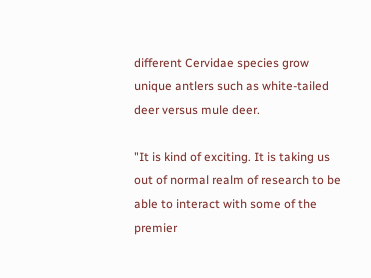different Cervidae species grow unique antlers such as white-tailed deer versus mule deer.

"It is kind of exciting. It is taking us out of normal realm of research to be able to interact with some of the premier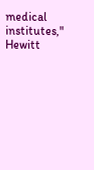medical institutes," Hewitt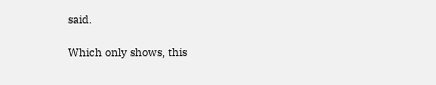said.

Which only shows, this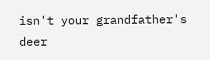isn't your grandfather's deer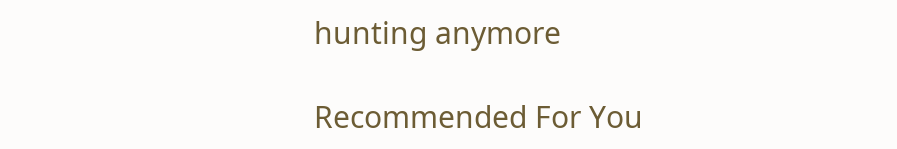hunting anymore

Recommended For You